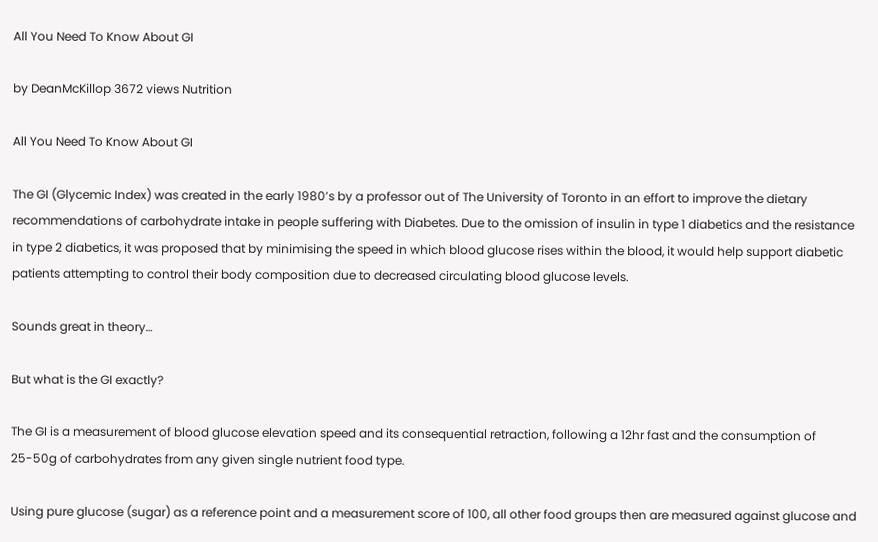All You Need To Know About GI

by DeanMcKillop 3672 views Nutrition

All You Need To Know About GI

The GI (Glycemic Index) was created in the early 1980’s by a professor out of The University of Toronto in an effort to improve the dietary recommendations of carbohydrate intake in people suffering with Diabetes. Due to the omission of insulin in type 1 diabetics and the resistance in type 2 diabetics, it was proposed that by minimising the speed in which blood glucose rises within the blood, it would help support diabetic patients attempting to control their body composition due to decreased circulating blood glucose levels.

Sounds great in theory…

But what is the GI exactly?

The GI is a measurement of blood glucose elevation speed and its consequential retraction, following a 12hr fast and the consumption of 25-50g of carbohydrates from any given single nutrient food type.

Using pure glucose (sugar) as a reference point and a measurement score of 100, all other food groups then are measured against glucose and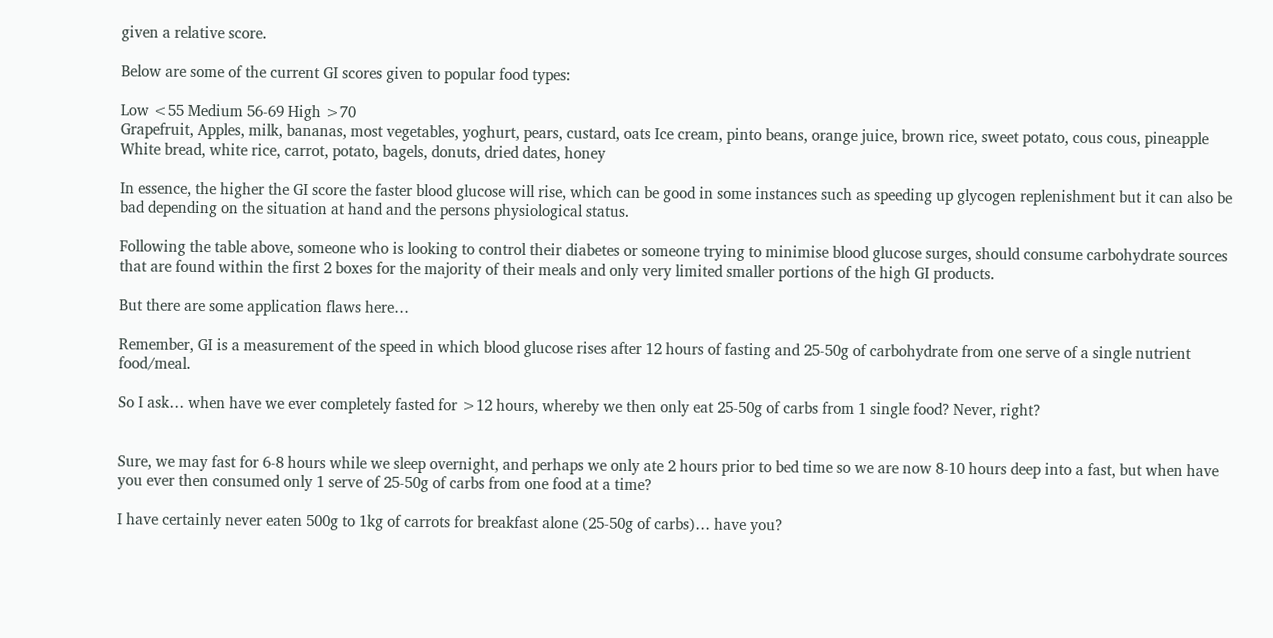given a relative score.

Below are some of the current GI scores given to popular food types:

Low <55 Medium 56-69 High >70
Grapefruit, Apples, milk, bananas, most vegetables, yoghurt, pears, custard, oats Ice cream, pinto beans, orange juice, brown rice, sweet potato, cous cous, pineapple White bread, white rice, carrot, potato, bagels, donuts, dried dates, honey

In essence, the higher the GI score the faster blood glucose will rise, which can be good in some instances such as speeding up glycogen replenishment but it can also be bad depending on the situation at hand and the persons physiological status.

Following the table above, someone who is looking to control their diabetes or someone trying to minimise blood glucose surges, should consume carbohydrate sources that are found within the first 2 boxes for the majority of their meals and only very limited smaller portions of the high GI products.

But there are some application flaws here…

Remember, GI is a measurement of the speed in which blood glucose rises after 12 hours of fasting and 25-50g of carbohydrate from one serve of a single nutrient food/meal.

So I ask… when have we ever completely fasted for >12 hours, whereby we then only eat 25-50g of carbs from 1 single food? Never, right?


Sure, we may fast for 6-8 hours while we sleep overnight, and perhaps we only ate 2 hours prior to bed time so we are now 8-10 hours deep into a fast, but when have you ever then consumed only 1 serve of 25-50g of carbs from one food at a time?

I have certainly never eaten 500g to 1kg of carrots for breakfast alone (25-50g of carbs)… have you?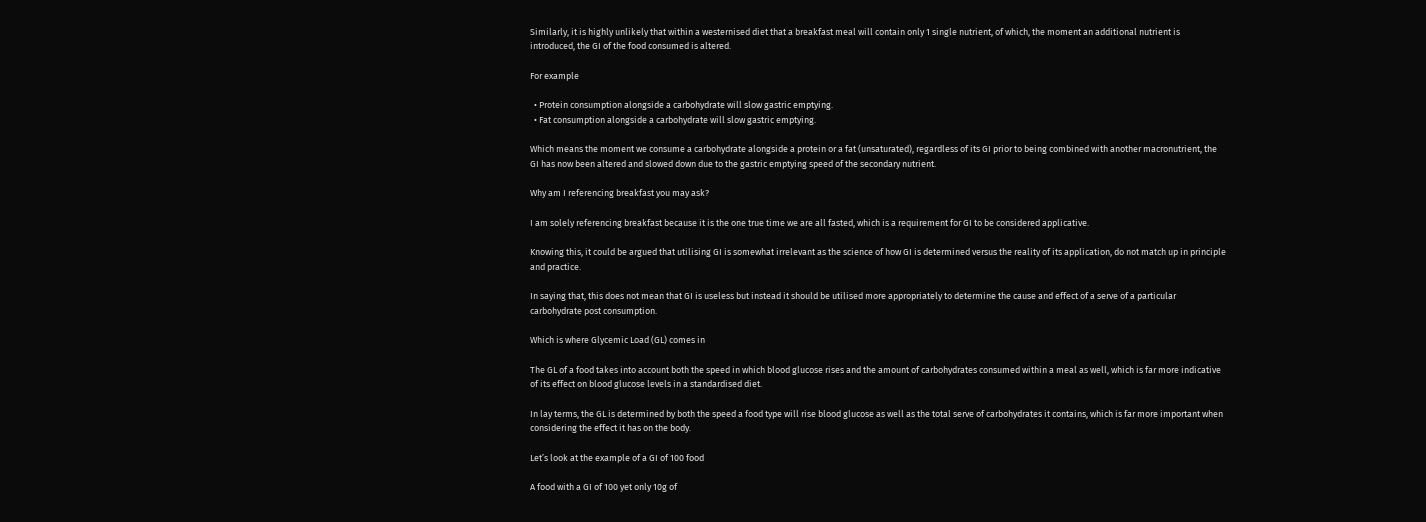Similarly, it is highly unlikely that within a westernised diet that a breakfast meal will contain only 1 single nutrient, of which, the moment an additional nutrient is introduced, the GI of the food consumed is altered.

For example

  • Protein consumption alongside a carbohydrate will slow gastric emptying.
  • Fat consumption alongside a carbohydrate will slow gastric emptying.

Which means the moment we consume a carbohydrate alongside a protein or a fat (unsaturated), regardless of its GI prior to being combined with another macronutrient, the GI has now been altered and slowed down due to the gastric emptying speed of the secondary nutrient.

Why am I referencing breakfast you may ask?

I am solely referencing breakfast because it is the one true time we are all fasted, which is a requirement for GI to be considered applicative.

Knowing this, it could be argued that utilising GI is somewhat irrelevant as the science of how GI is determined versus the reality of its application, do not match up in principle and practice.

In saying that, this does not mean that GI is useless but instead it should be utilised more appropriately to determine the cause and effect of a serve of a particular carbohydrate post consumption.

Which is where Glycemic Load (GL) comes in

The GL of a food takes into account both the speed in which blood glucose rises and the amount of carbohydrates consumed within a meal as well, which is far more indicative of its effect on blood glucose levels in a standardised diet.

In lay terms, the GL is determined by both the speed a food type will rise blood glucose as well as the total serve of carbohydrates it contains, which is far more important when considering the effect it has on the body.

Let’s look at the example of a GI of 100 food

A food with a GI of 100 yet only 10g of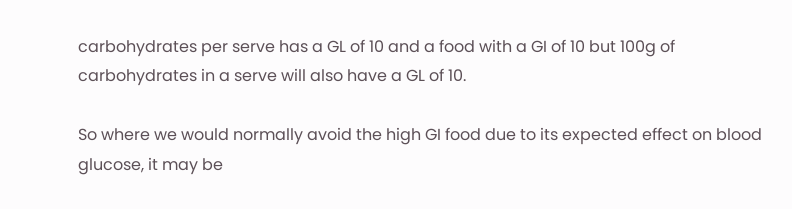carbohydrates per serve has a GL of 10 and a food with a GI of 10 but 100g of carbohydrates in a serve will also have a GL of 10.

So where we would normally avoid the high GI food due to its expected effect on blood glucose, it may be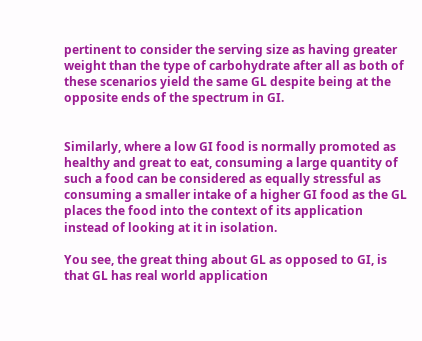pertinent to consider the serving size as having greater weight than the type of carbohydrate after all as both of these scenarios yield the same GL despite being at the opposite ends of the spectrum in GI.


Similarly, where a low GI food is normally promoted as healthy and great to eat, consuming a large quantity of such a food can be considered as equally stressful as consuming a smaller intake of a higher GI food as the GL places the food into the context of its application instead of looking at it in isolation.

You see, the great thing about GL as opposed to GI, is that GL has real world application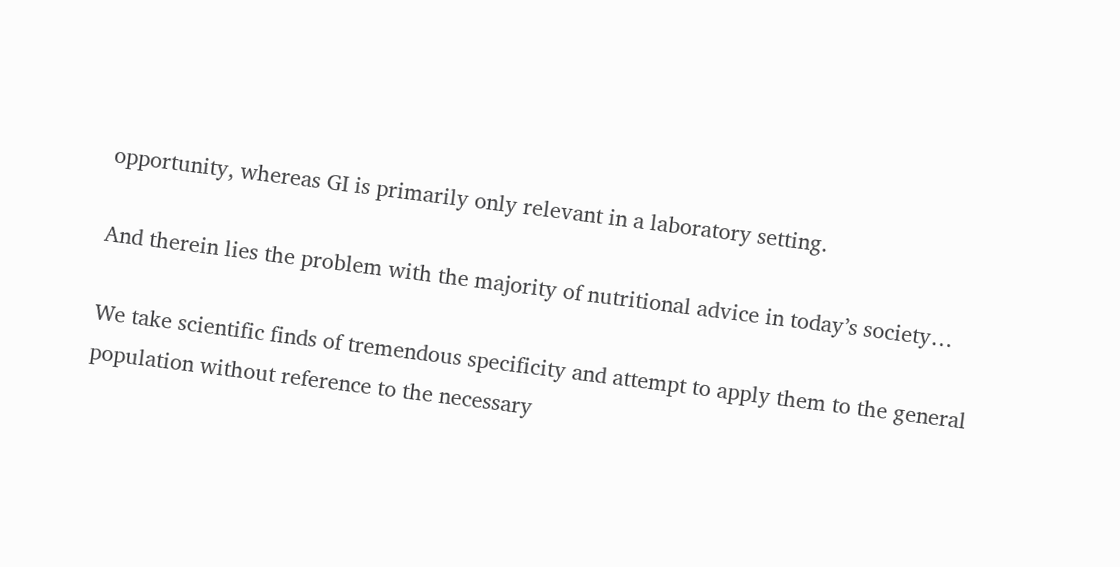opportunity, whereas GI is primarily only relevant in a laboratory setting.

And therein lies the problem with the majority of nutritional advice in today’s society…

We take scientific finds of tremendous specificity and attempt to apply them to the general population without reference to the necessary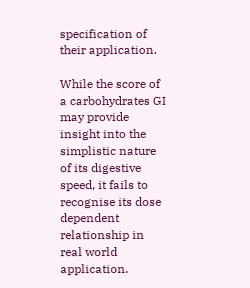specification of their application.

While the score of a carbohydrates GI may provide insight into the simplistic nature of its digestive speed, it fails to recognise its dose dependent relationship in real world application.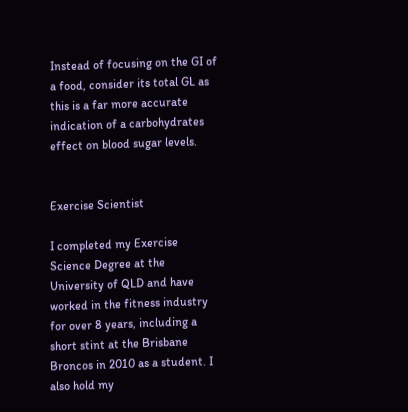Instead of focusing on the GI of a food, consider its total GL as this is a far more accurate indication of a carbohydrates effect on blood sugar levels.


Exercise Scientist

I completed my Exercise Science Degree at the University of QLD and have worked in the fitness industry for over 8 years, including a short stint at the Brisbane Broncos in 2010 as a student. I also hold my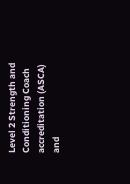Level 2 Strength and Conditioning Coach accreditation (ASCA) and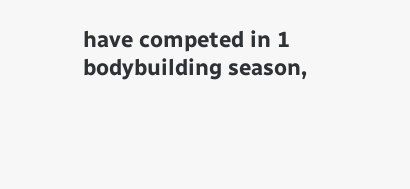have competed in 1 bodybuilding season,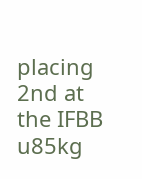placing 2nd at the IFBB u85kg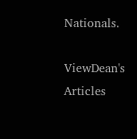Nationals.

ViewDean's Articles